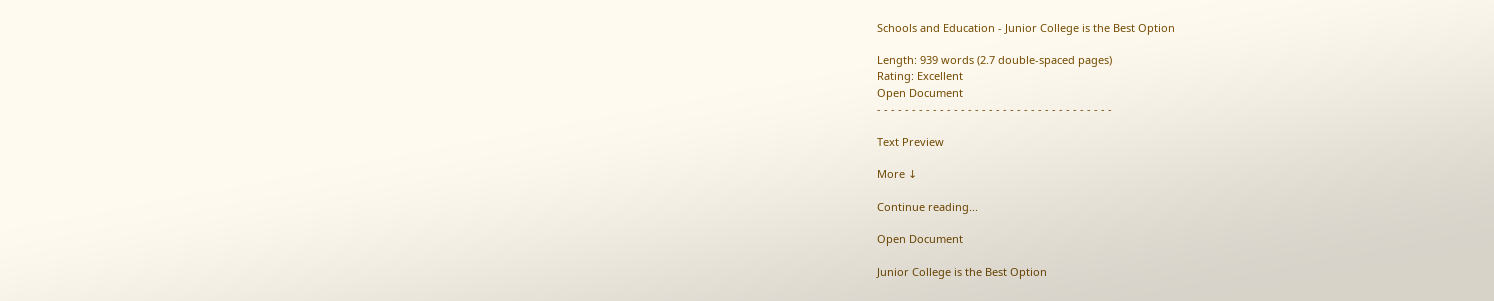Schools and Education - Junior College is the Best Option

Length: 939 words (2.7 double-spaced pages)
Rating: Excellent
Open Document
- - - - - - - - - - - - - - - - - - - - - - - - - - - - - - - - - -

Text Preview

More ↓

Continue reading...

Open Document

Junior College is the Best Option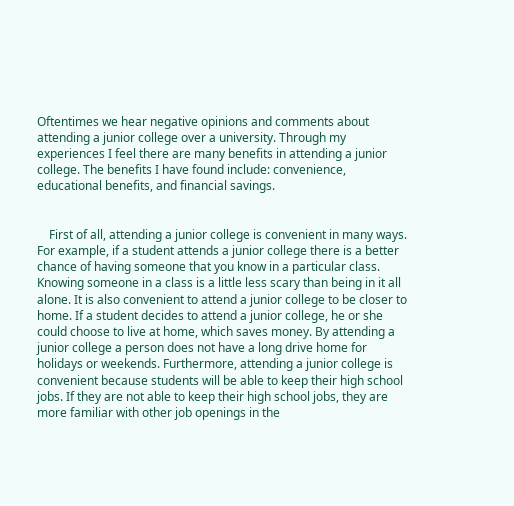Oftentimes we hear negative opinions and comments about attending a junior college over a university. Through my experiences I feel there are many benefits in attending a junior college. The benefits I have found include: convenience, educational benefits, and financial savings.


    First of all, attending a junior college is convenient in many ways. For example, if a student attends a junior college there is a better chance of having someone that you know in a particular class. Knowing someone in a class is a little less scary than being in it all alone. It is also convenient to attend a junior college to be closer to home. If a student decides to attend a junior college, he or she could choose to live at home, which saves money. By attending a junior college a person does not have a long drive home for holidays or weekends. Furthermore, attending a junior college is convenient because students will be able to keep their high school jobs. If they are not able to keep their high school jobs, they are more familiar with other job openings in the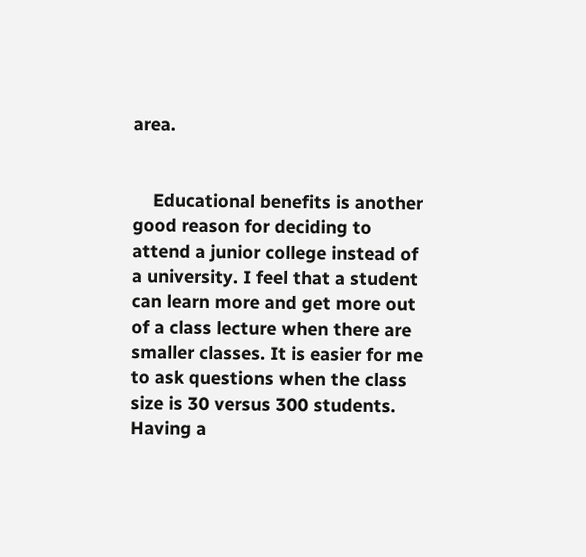area.


    Educational benefits is another good reason for deciding to attend a junior college instead of a university. I feel that a student can learn more and get more out of a class lecture when there are smaller classes. It is easier for me to ask questions when the class size is 30 versus 300 students. Having a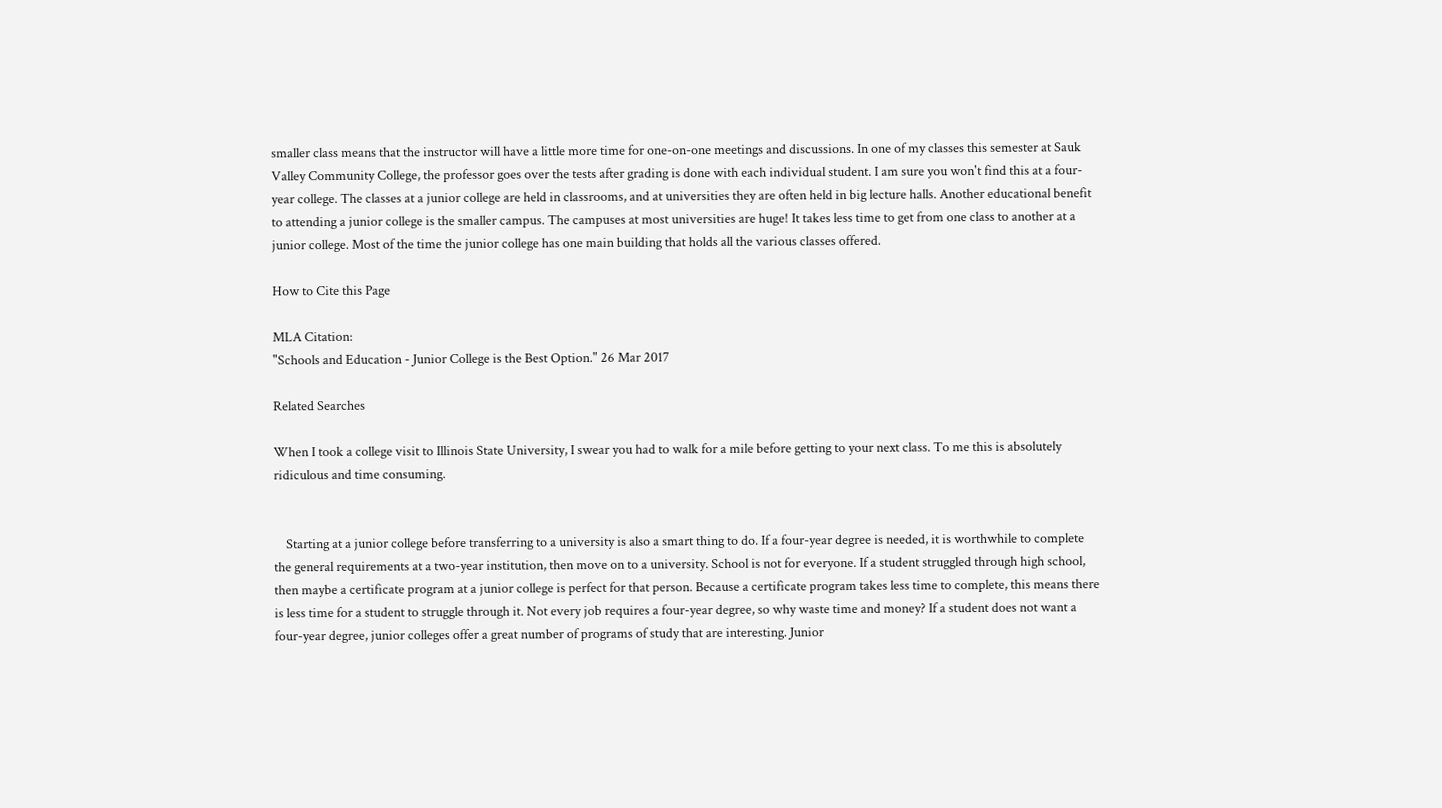smaller class means that the instructor will have a little more time for one-on-one meetings and discussions. In one of my classes this semester at Sauk Valley Community College, the professor goes over the tests after grading is done with each individual student. I am sure you won't find this at a four-year college. The classes at a junior college are held in classrooms, and at universities they are often held in big lecture halls. Another educational benefit to attending a junior college is the smaller campus. The campuses at most universities are huge! It takes less time to get from one class to another at a junior college. Most of the time the junior college has one main building that holds all the various classes offered.

How to Cite this Page

MLA Citation:
"Schools and Education - Junior College is the Best Option." 26 Mar 2017

Related Searches

When I took a college visit to Illinois State University, I swear you had to walk for a mile before getting to your next class. To me this is absolutely ridiculous and time consuming.


    Starting at a junior college before transferring to a university is also a smart thing to do. If a four-year degree is needed, it is worthwhile to complete the general requirements at a two-year institution, then move on to a university. School is not for everyone. If a student struggled through high school, then maybe a certificate program at a junior college is perfect for that person. Because a certificate program takes less time to complete, this means there is less time for a student to struggle through it. Not every job requires a four-year degree, so why waste time and money? If a student does not want a four-year degree, junior colleges offer a great number of programs of study that are interesting. Junior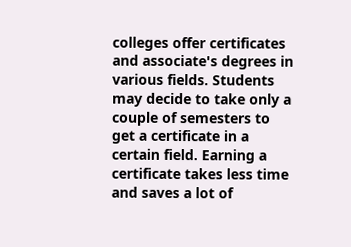colleges offer certificates and associate's degrees in various fields. Students may decide to take only a couple of semesters to get a certificate in a certain field. Earning a certificate takes less time and saves a lot of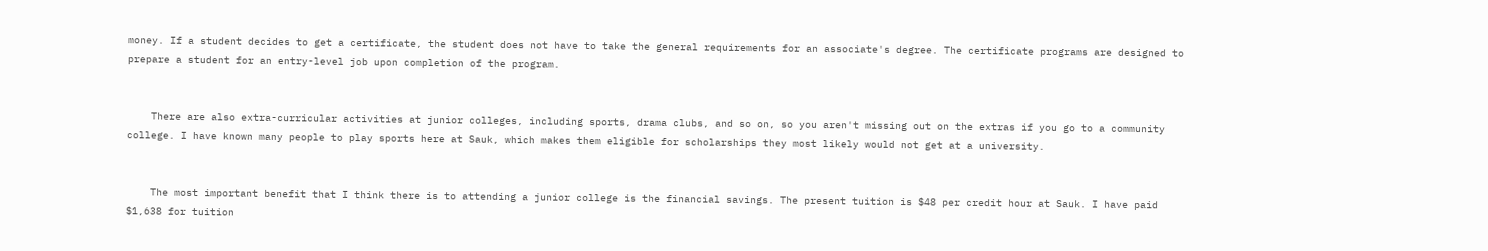money. If a student decides to get a certificate, the student does not have to take the general requirements for an associate's degree. The certificate programs are designed to prepare a student for an entry-level job upon completion of the program.


    There are also extra-curricular activities at junior colleges, including sports, drama clubs, and so on, so you aren't missing out on the extras if you go to a community college. I have known many people to play sports here at Sauk, which makes them eligible for scholarships they most likely would not get at a university.


    The most important benefit that I think there is to attending a junior college is the financial savings. The present tuition is $48 per credit hour at Sauk. I have paid $1,638 for tuition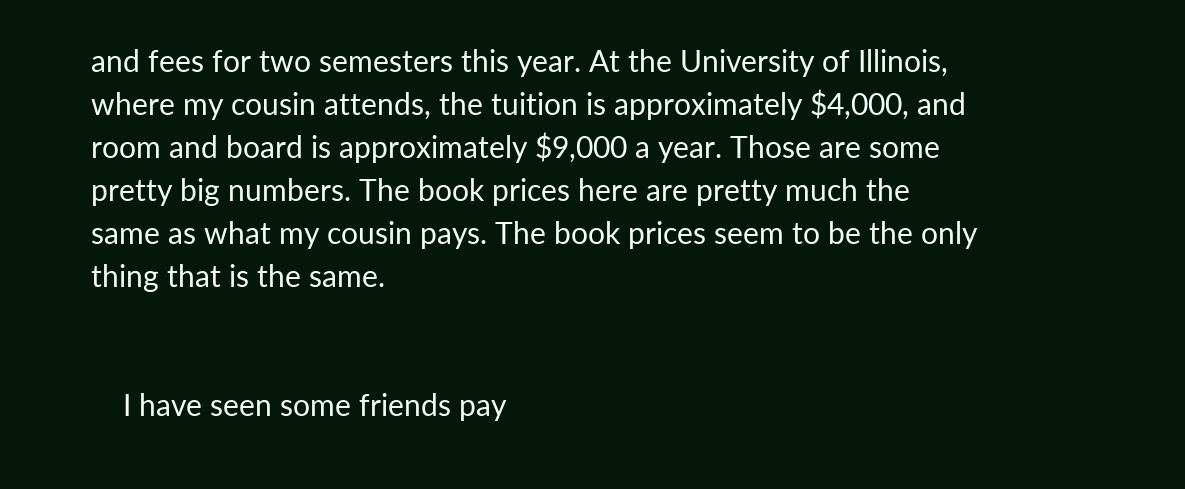and fees for two semesters this year. At the University of Illinois, where my cousin attends, the tuition is approximately $4,000, and room and board is approximately $9,000 a year. Those are some pretty big numbers. The book prices here are pretty much the same as what my cousin pays. The book prices seem to be the only thing that is the same.


    I have seen some friends pay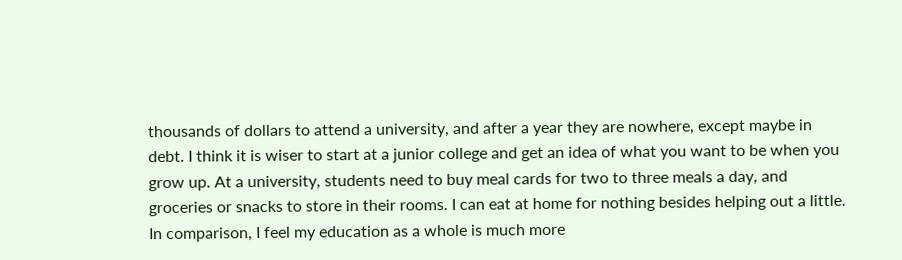thousands of dollars to attend a university, and after a year they are nowhere, except maybe in debt. I think it is wiser to start at a junior college and get an idea of what you want to be when you grow up. At a university, students need to buy meal cards for two to three meals a day, and groceries or snacks to store in their rooms. I can eat at home for nothing besides helping out a little. In comparison, I feel my education as a whole is much more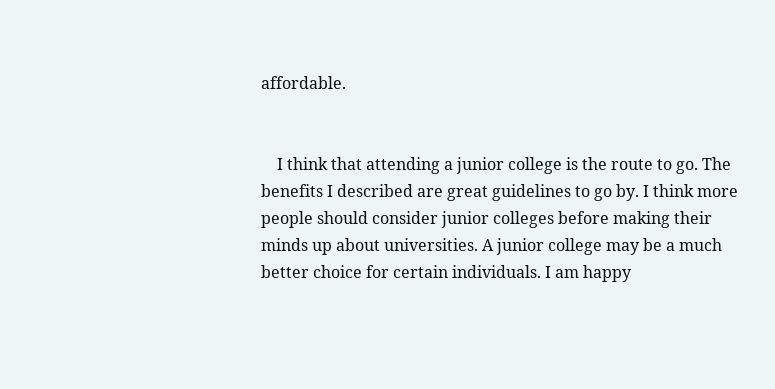affordable.


    I think that attending a junior college is the route to go. The benefits I described are great guidelines to go by. I think more people should consider junior colleges before making their minds up about universities. A junior college may be a much better choice for certain individuals. I am happy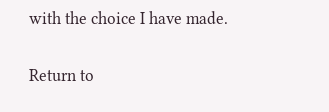with the choice I have made.

Return to